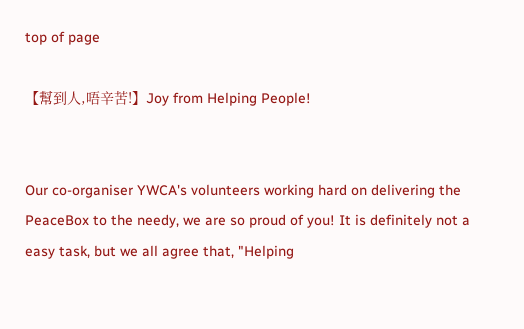top of page

【幫到人,唔辛苦!】Joy from Helping People!


Our co-organiser YWCA's volunteers working hard on delivering the PeaceBox to the needy, we are so proud of you! It is definitely not a easy task, but we all agree that, "Helping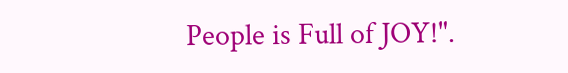People is Full of JOY!".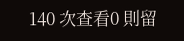140 次查看0 則留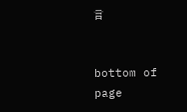言


bottom of page